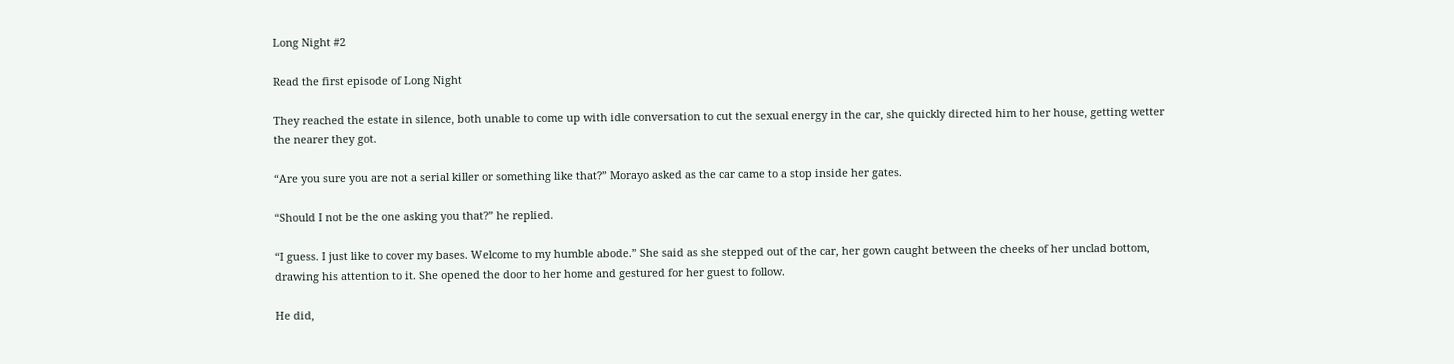Long Night #2

Read the first episode of Long Night

They reached the estate in silence, both unable to come up with idle conversation to cut the sexual energy in the car, she quickly directed him to her house, getting wetter the nearer they got.

“Are you sure you are not a serial killer or something like that?” Morayo asked as the car came to a stop inside her gates.

“Should I not be the one asking you that?” he replied.

“I guess. I just like to cover my bases. Welcome to my humble abode.” She said as she stepped out of the car, her gown caught between the cheeks of her unclad bottom, drawing his attention to it. She opened the door to her home and gestured for her guest to follow.

He did,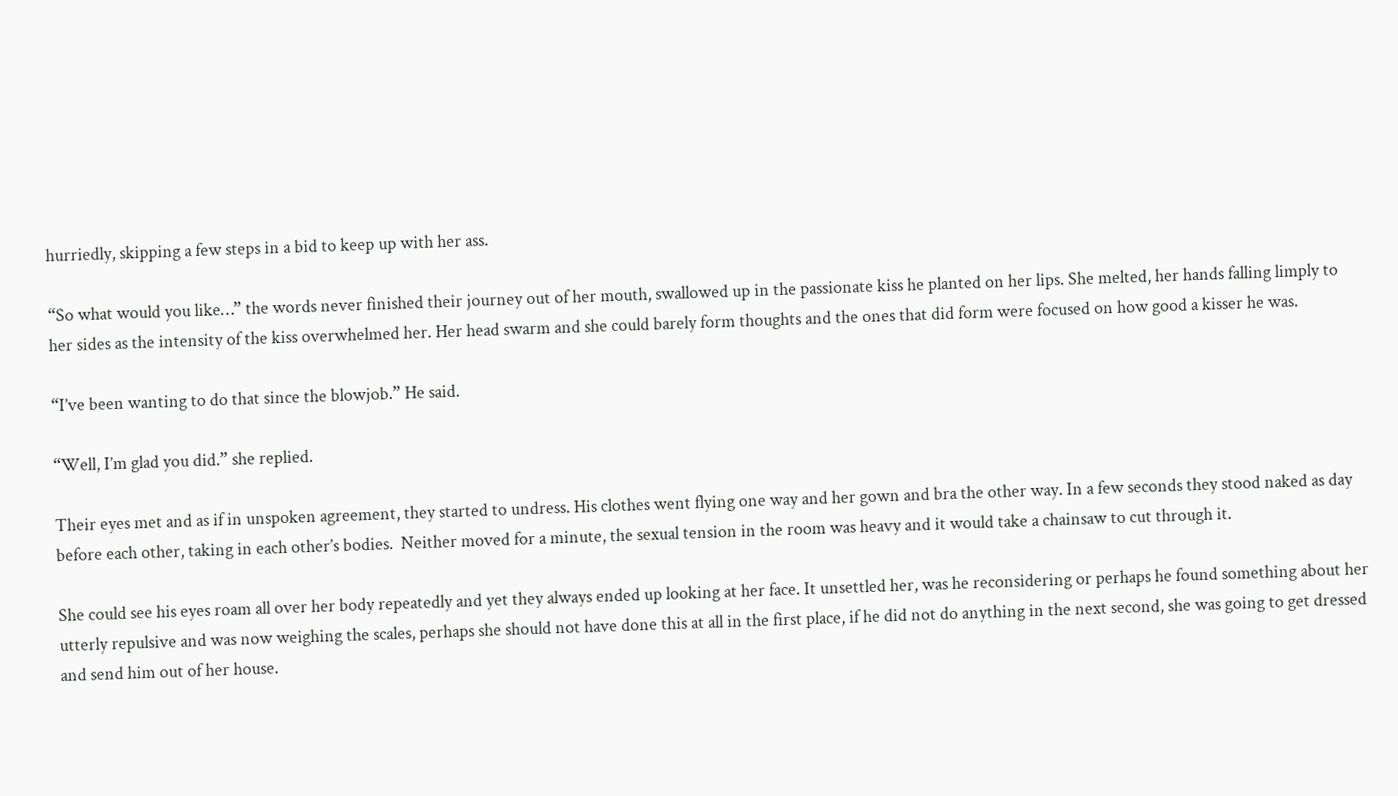hurriedly, skipping a few steps in a bid to keep up with her ass.

“So what would you like…” the words never finished their journey out of her mouth, swallowed up in the passionate kiss he planted on her lips. She melted, her hands falling limply to her sides as the intensity of the kiss overwhelmed her. Her head swarm and she could barely form thoughts and the ones that did form were focused on how good a kisser he was.

“I’ve been wanting to do that since the blowjob.” He said.

“Well, I’m glad you did.” she replied.

Their eyes met and as if in unspoken agreement, they started to undress. His clothes went flying one way and her gown and bra the other way. In a few seconds they stood naked as day before each other, taking in each other’s bodies.  Neither moved for a minute, the sexual tension in the room was heavy and it would take a chainsaw to cut through it.

She could see his eyes roam all over her body repeatedly and yet they always ended up looking at her face. It unsettled her, was he reconsidering or perhaps he found something about her utterly repulsive and was now weighing the scales, perhaps she should not have done this at all in the first place, if he did not do anything in the next second, she was going to get dressed and send him out of her house.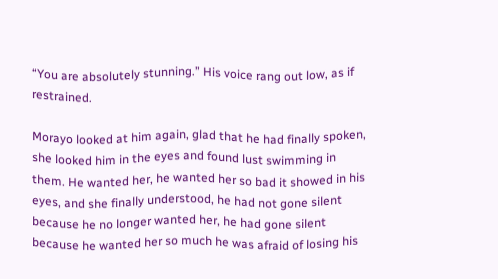“You are absolutely stunning.” His voice rang out low, as if restrained.

Morayo looked at him again, glad that he had finally spoken, she looked him in the eyes and found lust swimming in them. He wanted her, he wanted her so bad it showed in his eyes, and she finally understood, he had not gone silent because he no longer wanted her, he had gone silent because he wanted her so much he was afraid of losing his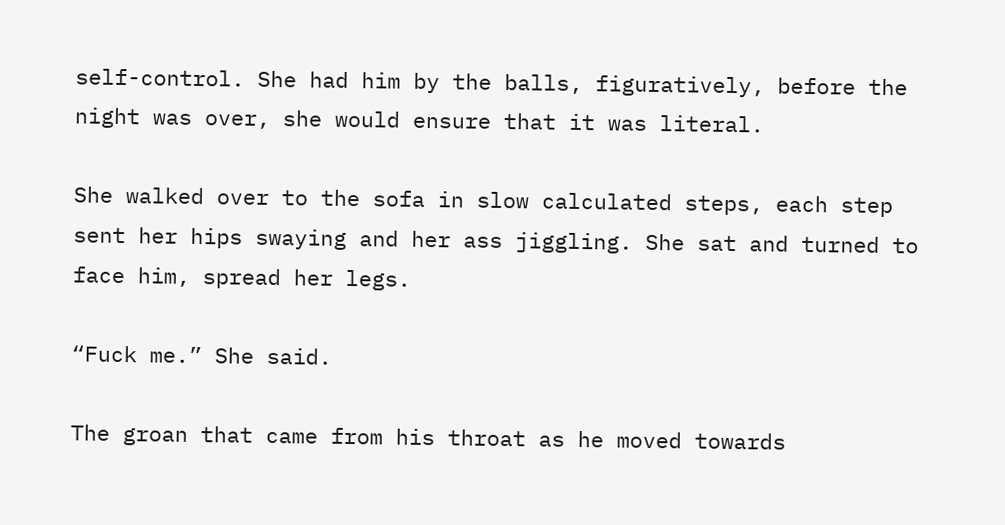self-control. She had him by the balls, figuratively, before the night was over, she would ensure that it was literal.

She walked over to the sofa in slow calculated steps, each step sent her hips swaying and her ass jiggling. She sat and turned to face him, spread her legs.

“Fuck me.” She said.

The groan that came from his throat as he moved towards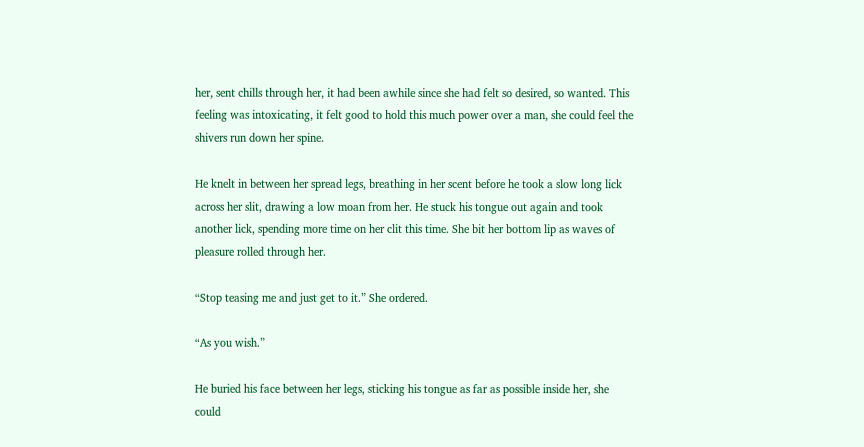her, sent chills through her, it had been awhile since she had felt so desired, so wanted. This feeling was intoxicating, it felt good to hold this much power over a man, she could feel the shivers run down her spine.

He knelt in between her spread legs, breathing in her scent before he took a slow long lick across her slit, drawing a low moan from her. He stuck his tongue out again and took another lick, spending more time on her clit this time. She bit her bottom lip as waves of pleasure rolled through her.

“Stop teasing me and just get to it.” She ordered.

“As you wish.”

He buried his face between her legs, sticking his tongue as far as possible inside her, she could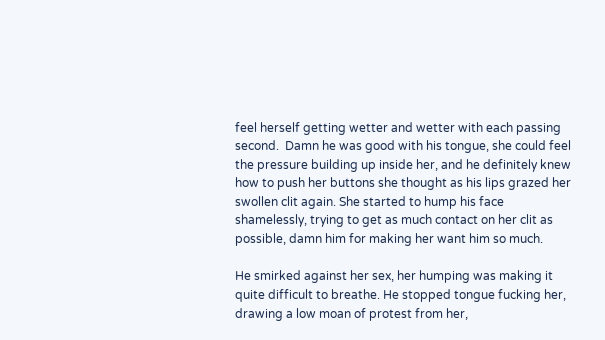feel herself getting wetter and wetter with each passing second.  Damn he was good with his tongue, she could feel the pressure building up inside her, and he definitely knew how to push her buttons she thought as his lips grazed her swollen clit again. She started to hump his face shamelessly, trying to get as much contact on her clit as possible, damn him for making her want him so much.

He smirked against her sex, her humping was making it quite difficult to breathe. He stopped tongue fucking her, drawing a low moan of protest from her,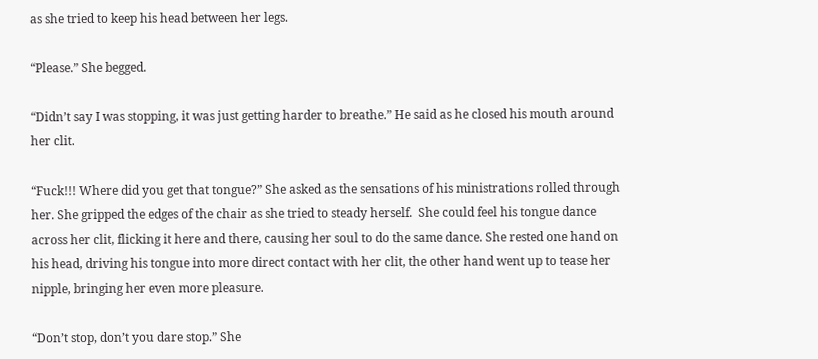as she tried to keep his head between her legs.

“Please.” She begged.

“Didn’t say I was stopping, it was just getting harder to breathe.” He said as he closed his mouth around her clit.

“Fuck!!! Where did you get that tongue?” She asked as the sensations of his ministrations rolled through her. She gripped the edges of the chair as she tried to steady herself.  She could feel his tongue dance across her clit, flicking it here and there, causing her soul to do the same dance. She rested one hand on his head, driving his tongue into more direct contact with her clit, the other hand went up to tease her nipple, bringing her even more pleasure.

“Don’t stop, don’t you dare stop.” She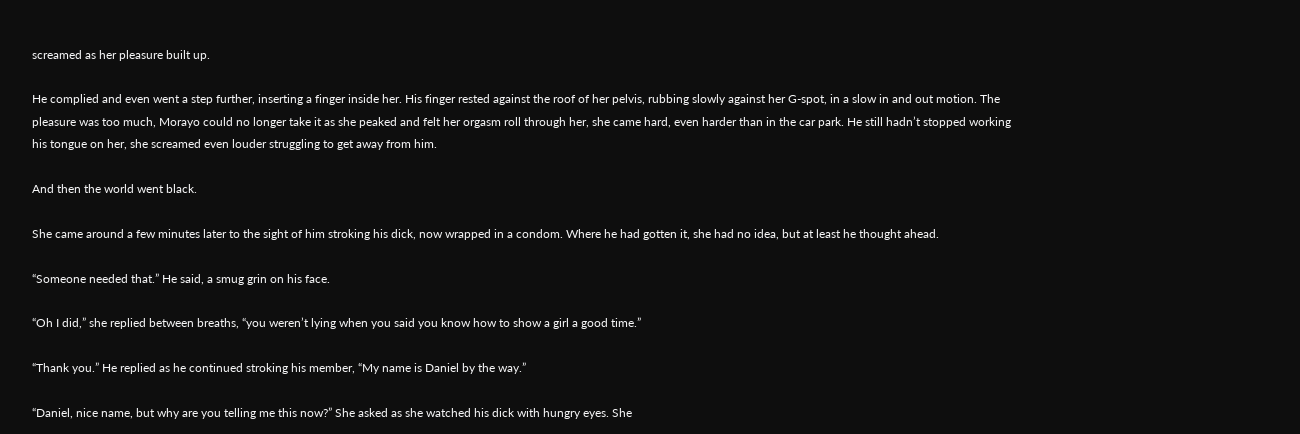screamed as her pleasure built up.

He complied and even went a step further, inserting a finger inside her. His finger rested against the roof of her pelvis, rubbing slowly against her G-spot, in a slow in and out motion. The pleasure was too much, Morayo could no longer take it as she peaked and felt her orgasm roll through her, she came hard, even harder than in the car park. He still hadn’t stopped working his tongue on her, she screamed even louder struggling to get away from him.

And then the world went black.

She came around a few minutes later to the sight of him stroking his dick, now wrapped in a condom. Where he had gotten it, she had no idea, but at least he thought ahead.

“Someone needed that.” He said, a smug grin on his face.

“Oh I did,” she replied between breaths, “you weren’t lying when you said you know how to show a girl a good time.”

“Thank you.” He replied as he continued stroking his member, “My name is Daniel by the way.”

“Daniel, nice name, but why are you telling me this now?” She asked as she watched his dick with hungry eyes. She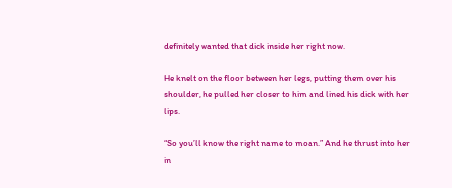definitely wanted that dick inside her right now.

He knelt on the floor between her legs, putting them over his shoulder, he pulled her closer to him and lined his dick with her lips.

“So you’ll know the right name to moan.” And he thrust into her in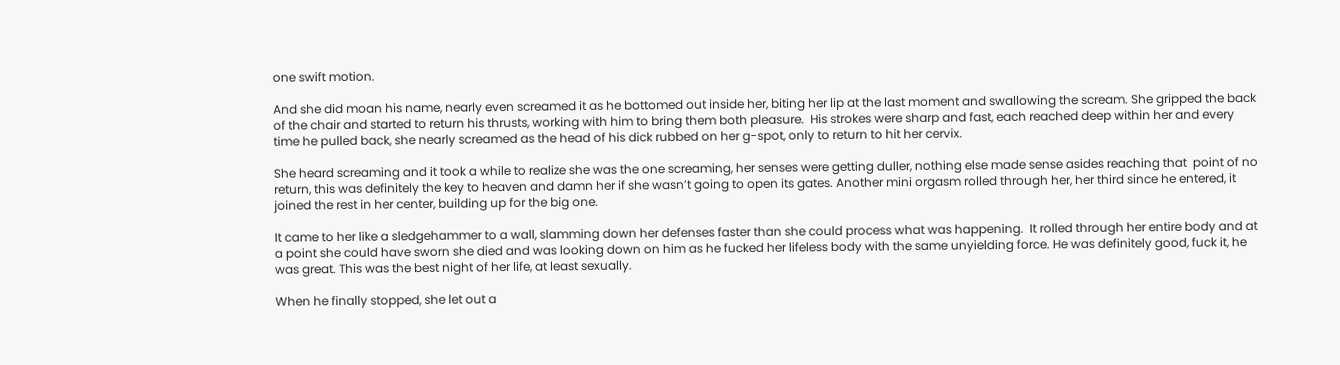one swift motion.

And she did moan his name, nearly even screamed it as he bottomed out inside her, biting her lip at the last moment and swallowing the scream. She gripped the back of the chair and started to return his thrusts, working with him to bring them both pleasure.  His strokes were sharp and fast, each reached deep within her and every time he pulled back, she nearly screamed as the head of his dick rubbed on her g-spot, only to return to hit her cervix.

She heard screaming and it took a while to realize she was the one screaming, her senses were getting duller, nothing else made sense asides reaching that  point of no return, this was definitely the key to heaven and damn her if she wasn’t going to open its gates. Another mini orgasm rolled through her, her third since he entered, it joined the rest in her center, building up for the big one.

It came to her like a sledgehammer to a wall, slamming down her defenses faster than she could process what was happening.  It rolled through her entire body and at a point she could have sworn she died and was looking down on him as he fucked her lifeless body with the same unyielding force. He was definitely good, fuck it, he was great. This was the best night of her life, at least sexually.

When he finally stopped, she let out a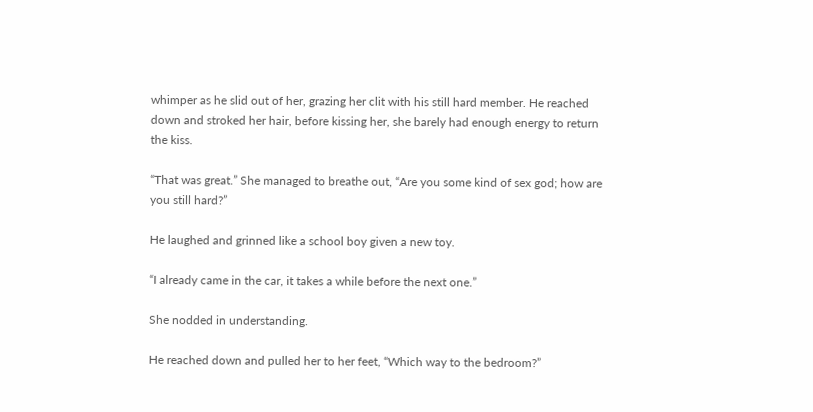whimper as he slid out of her, grazing her clit with his still hard member. He reached down and stroked her hair, before kissing her, she barely had enough energy to return the kiss.

“That was great.” She managed to breathe out, “Are you some kind of sex god; how are you still hard?”

He laughed and grinned like a school boy given a new toy.

“I already came in the car, it takes a while before the next one.”

She nodded in understanding.

He reached down and pulled her to her feet, “Which way to the bedroom?”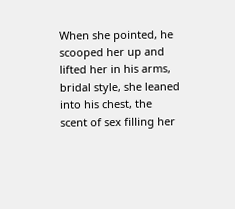When she pointed, he scooped her up and lifted her in his arms, bridal style, she leaned into his chest, the scent of sex filling her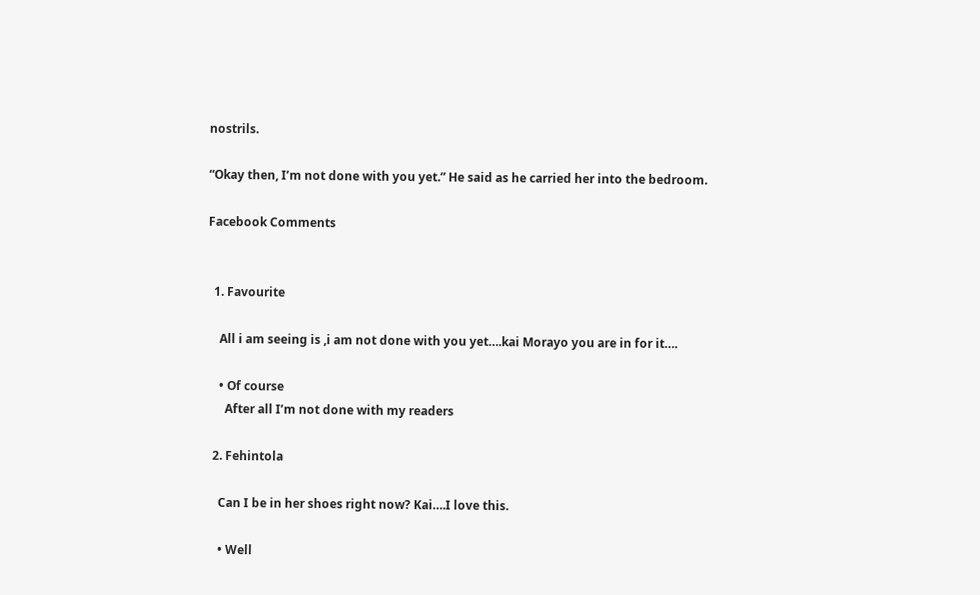nostrils.

“Okay then, I’m not done with you yet.” He said as he carried her into the bedroom.

Facebook Comments


  1. Favourite

    All i am seeing is ,i am not done with you yet….kai Morayo you are in for it….

    • Of course
      After all I’m not done with my readers

  2. Fehintola

    Can I be in her shoes right now? Kai….I love this.

    • Well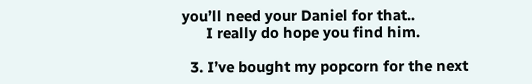you’ll need your Daniel for that..
      I really do hope you find him.

  3. I’ve bought my popcorn for the next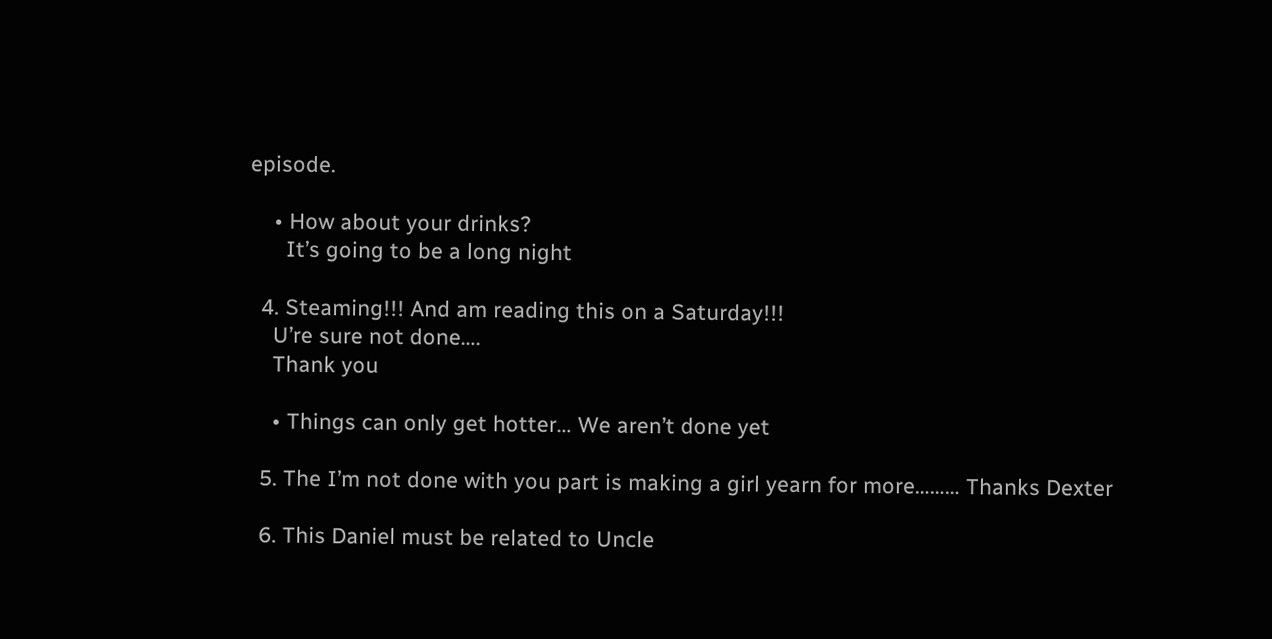episode.

    • How about your drinks?
      It’s going to be a long night

  4. Steaming!!! And am reading this on a Saturday!!!
    U’re sure not done….
    Thank you

    • Things can only get hotter… We aren’t done yet

  5. The I’m not done with you part is making a girl yearn for more……… Thanks Dexter

  6. This Daniel must be related to Uncle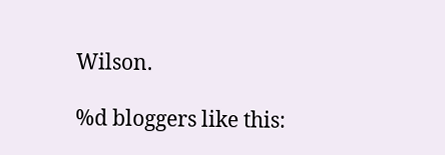Wilson.

%d bloggers like this: